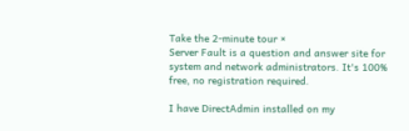Take the 2-minute tour ×
Server Fault is a question and answer site for system and network administrators. It's 100% free, no registration required.

I have DirectAdmin installed on my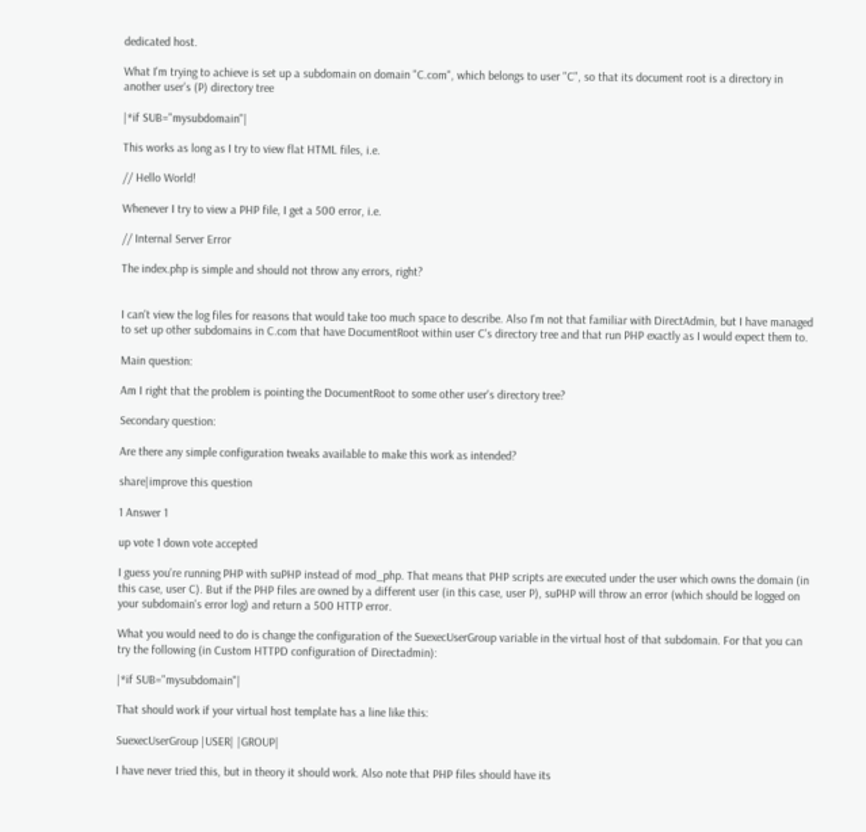dedicated host.

What I'm trying to achieve is set up a subdomain on domain "C.com", which belongs to user "C", so that its document root is a directory in another user's (P) directory tree

|*if SUB="mysubdomain"|

This works as long as I try to view flat HTML files, i.e.

// Hello World!

Whenever I try to view a PHP file, I get a 500 error, i.e.

// Internal Server Error

The index.php is simple and should not throw any errors, right?


I can't view the log files for reasons that would take too much space to describe. Also I'm not that familiar with DirectAdmin, but I have managed to set up other subdomains in C.com that have DocumentRoot within user C's directory tree and that run PHP exactly as I would expect them to.

Main question:

Am I right that the problem is pointing the DocumentRoot to some other user's directory tree?

Secondary question:

Are there any simple configuration tweaks available to make this work as intended?

share|improve this question

1 Answer 1

up vote 1 down vote accepted

I guess you're running PHP with suPHP instead of mod_php. That means that PHP scripts are executed under the user which owns the domain (in this case, user C). But if the PHP files are owned by a different user (in this case, user P), suPHP will throw an error (which should be logged on your subdomain's error log) and return a 500 HTTP error.

What you would need to do is change the configuration of the SuexecUserGroup variable in the virtual host of that subdomain. For that you can try the following (in Custom HTTPD configuration of Directadmin):

|*if SUB="mysubdomain"|

That should work if your virtual host template has a line like this:

SuexecUserGroup |USER| |GROUP|

I have never tried this, but in theory it should work. Also note that PHP files should have its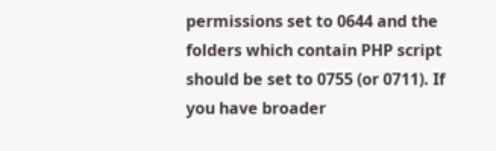permissions set to 0644 and the folders which contain PHP script should be set to 0755 (or 0711). If you have broader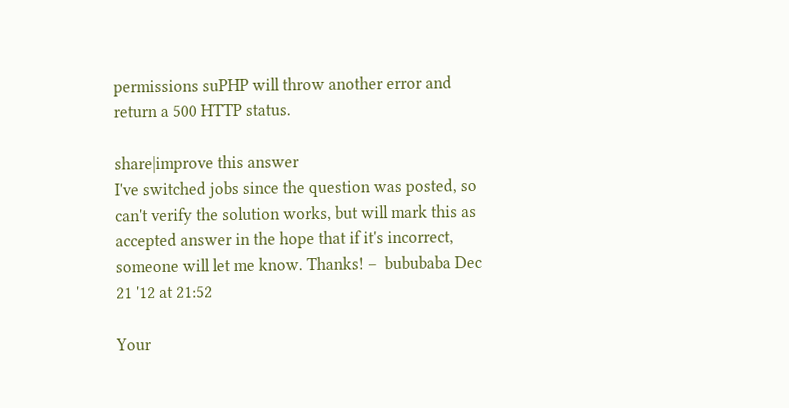permissions suPHP will throw another error and return a 500 HTTP status.

share|improve this answer
I've switched jobs since the question was posted, so can't verify the solution works, but will mark this as accepted answer in the hope that if it's incorrect, someone will let me know. Thanks! –  bububaba Dec 21 '12 at 21:52

Your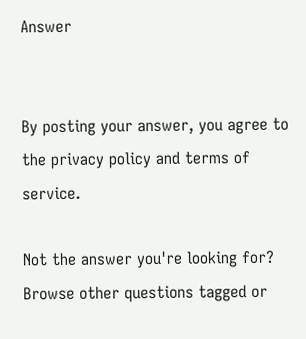Answer


By posting your answer, you agree to the privacy policy and terms of service.

Not the answer you're looking for? Browse other questions tagged or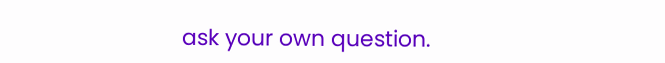ask your own question.